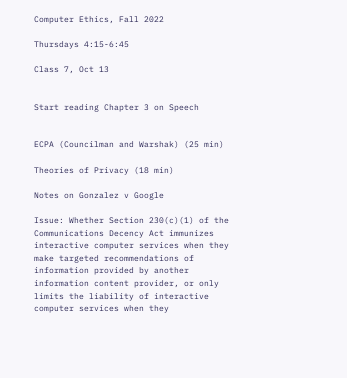Computer Ethics, Fall 2022

Thursdays 4:15-6:45

Class 7, Oct 13


Start reading Chapter 3 on Speech


ECPA (Councilman and Warshak) (25 min)

Theories of Privacy (18 min)

Notes on Gonzalez v Google

Issue: Whether Section 230(c)(1) of the Communications Decency Act immunizes interactive computer services when they make targeted recommendations of information provided by another information content provider, or only limits the liability of interactive computer services when they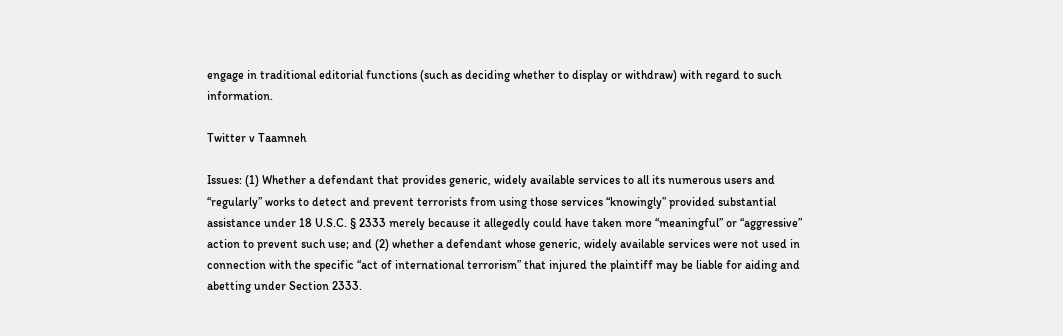engage in traditional editorial functions (such as deciding whether to display or withdraw) with regard to such information.

Twitter v Taamneh

Issues: (1) Whether a defendant that provides generic, widely available services to all its numerous users and “regularly” works to detect and prevent terrorists from using those services “knowingly” provided substantial assistance under 18 U.S.C. § 2333 merely because it allegedly could have taken more “meaningful” or “aggressive” action to prevent such use; and (2) whether a defendant whose generic, widely available services were not used in connection with the specific “act of international terrorism” that injured the plaintiff may be liable for aiding and abetting under Section 2333.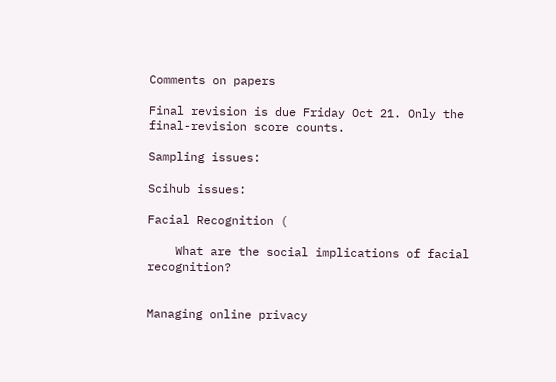Comments on papers

Final revision is due Friday Oct 21. Only the final-revision score counts.

Sampling issues:

Scihub issues:

Facial Recognition (

    What are the social implications of facial recognition?


Managing online privacy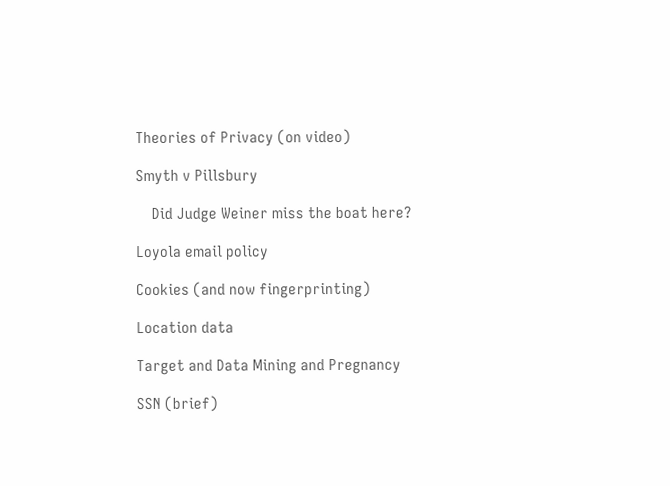Theories of Privacy (on video)

Smyth v Pillsbury

    Did Judge Weiner miss the boat here?

Loyola email policy

Cookies (and now fingerprinting)

Location data

Target and Data Mining and Pregnancy

SSN (brief)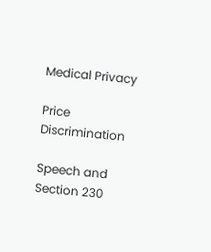Medical Privacy

Price Discrimination

Speech and Section 230